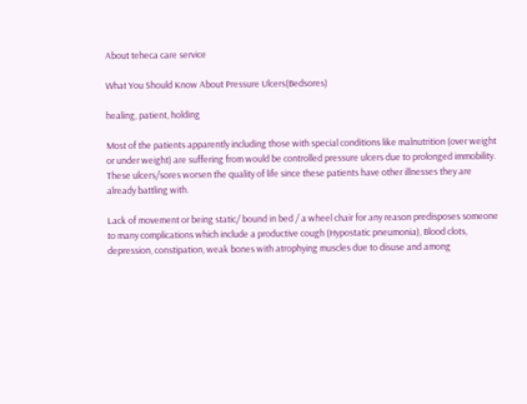About teheca care service

What You Should Know About Pressure Ulcers(Bedsores)

healing, patient, holding

Most of the patients apparently including those with special conditions like malnutrition (over weight or under weight) are suffering from would be controlled pressure ulcers due to prolonged immobility. These ulcers/sores worsen the quality of life since these patients have other illnesses they are already battling with.

Lack of movement or being static/ bound in bed / a wheel chair for any reason predisposes someone to many complications which include a productive cough (Hypostatic pneumonia), Blood clots, depression, constipation, weak bones with atrophying muscles due to disuse and among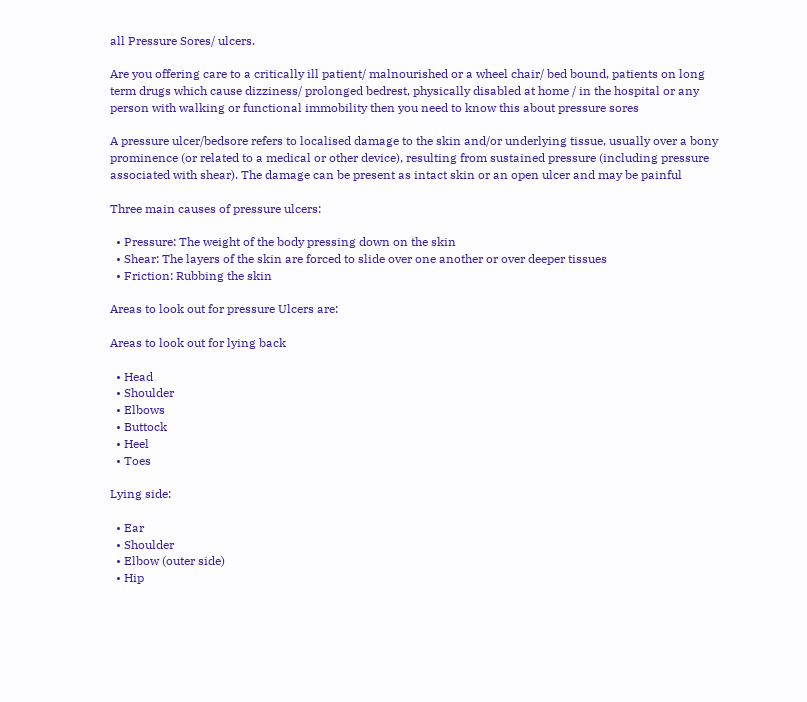all Pressure Sores/ ulcers.

Are you offering care to a critically ill patient/ malnourished or a wheel chair/ bed bound, patients on long term drugs which cause dizziness/ prolonged bedrest, physically disabled at home / in the hospital or any person with walking or functional immobility then you need to know this about pressure sores

A pressure ulcer/bedsore refers to localised damage to the skin and/or underlying tissue, usually over a bony prominence (or related to a medical or other device), resulting from sustained pressure (including pressure associated with shear). The damage can be present as intact skin or an open ulcer and may be painful

Three main causes of pressure ulcers:

  • Pressure: The weight of the body pressing down on the skin
  • Shear: The layers of the skin are forced to slide over one another or over deeper tissues
  • Friction: Rubbing the skin

Areas to look out for pressure Ulcers are:

Areas to look out for lying back

  • Head
  • Shoulder
  • Elbows
  • Buttock
  • Heel
  • Toes

Lying side:

  • Ear
  • Shoulder
  • Elbow (outer side)
  • Hip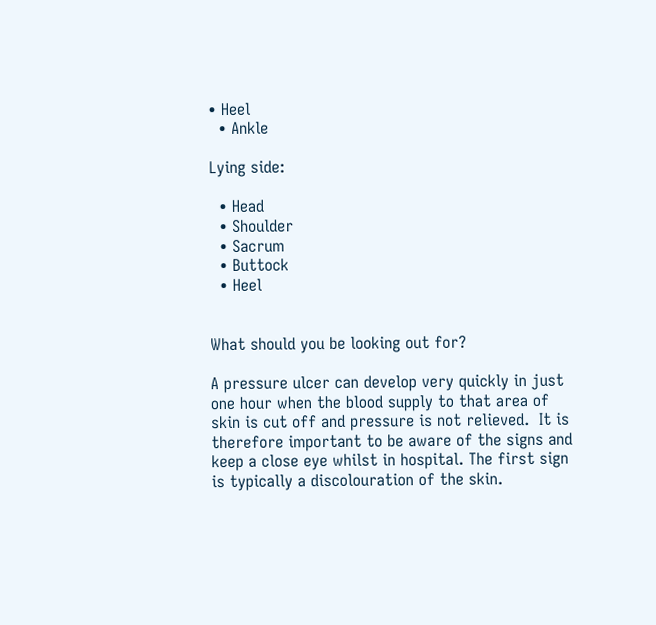• Heel
  • Ankle

Lying side:

  • Head
  • Shoulder
  • Sacrum
  • Buttock
  • Heel


What should you be looking out for?

A pressure ulcer can develop very quickly in just one hour when the blood supply to that area of skin is cut off and pressure is not relieved.  It is therefore important to be aware of the signs and keep a close eye whilst in hospital. The first sign is typically a discolouration of the skin.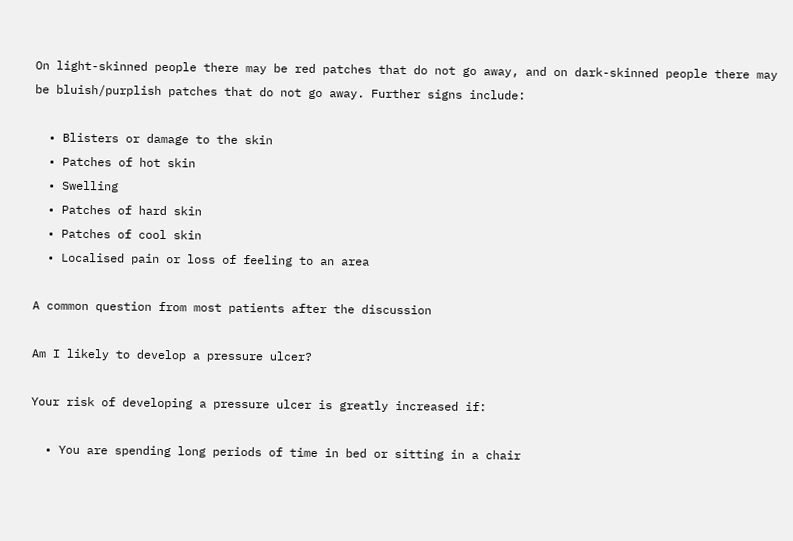On light-skinned people there may be red patches that do not go away, and on dark-skinned people there may be bluish/purplish patches that do not go away. Further signs include:

  • Blisters or damage to the skin
  • Patches of hot skin
  • Swelling
  • Patches of hard skin
  • Patches of cool skin
  • Localised pain or loss of feeling to an area

A common question from most patients after the discussion

Am I likely to develop a pressure ulcer?

Your risk of developing a pressure ulcer is greatly increased if:

  • You are spending long periods of time in bed or sitting in a chair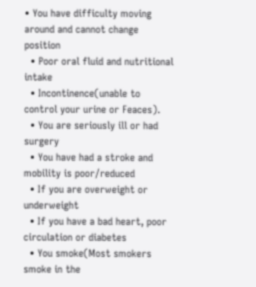• You have difficulty moving around and cannot change position
  • Poor oral fluid and nutritional intake
  • Incontinence(unable to control your urine or Feaces).
  • You are seriously ill or had surgery
  • You have had a stroke and mobility is poor/reduced
  • If you are overweight or underweight
  • If you have a bad heart, poor circulation or diabetes
  • You smoke(Most smokers smoke in the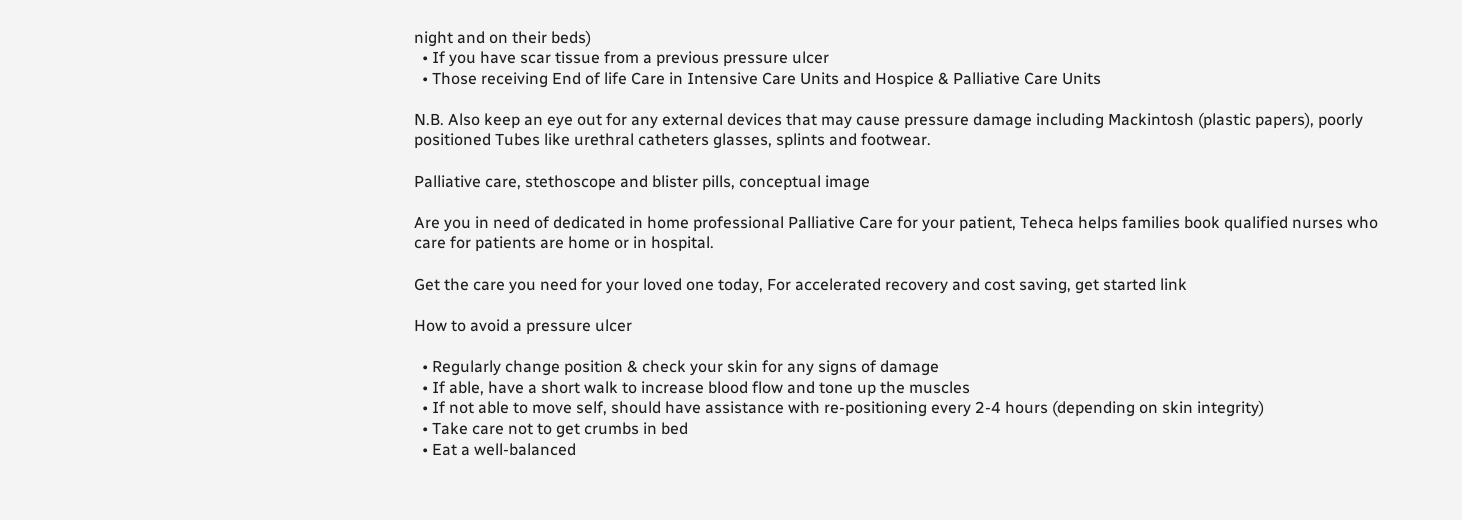night and on their beds)
  • If you have scar tissue from a previous pressure ulcer
  • Those receiving End of life Care in Intensive Care Units and Hospice & Palliative Care Units

N.B. Also keep an eye out for any external devices that may cause pressure damage including Mackintosh (plastic papers), poorly positioned Tubes like urethral catheters glasses, splints and footwear.

Palliative care, stethoscope and blister pills, conceptual image

Are you in need of dedicated in home professional Palliative Care for your patient, Teheca helps families book qualified nurses who care for patients are home or in hospital.

Get the care you need for your loved one today, For accelerated recovery and cost saving, get started link

How to avoid a pressure ulcer

  • Regularly change position & check your skin for any signs of damage
  • If able, have a short walk to increase blood flow and tone up the muscles
  • If not able to move self, should have assistance with re-positioning every 2-4 hours (depending on skin integrity)
  • Take care not to get crumbs in bed
  • Eat a well-balanced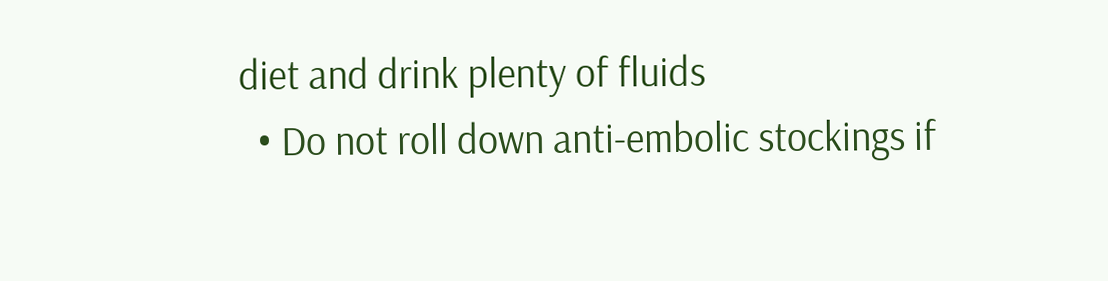diet and drink plenty of fluids
  • Do not roll down anti-embolic stockings if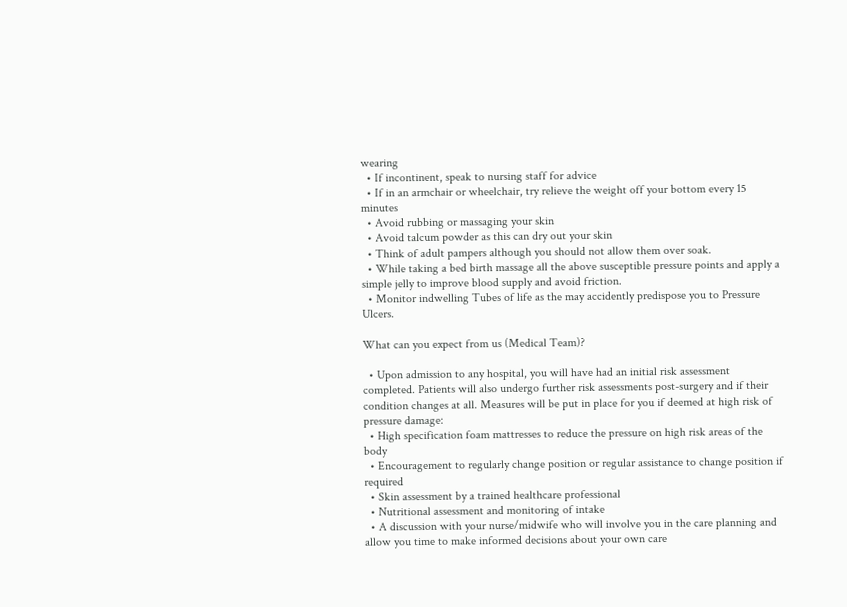wearing
  • If incontinent, speak to nursing staff for advice
  • If in an armchair or wheelchair, try relieve the weight off your bottom every 15 minutes
  • Avoid rubbing or massaging your skin
  • Avoid talcum powder as this can dry out your skin
  • Think of adult pampers although you should not allow them over soak.
  • While taking a bed birth massage all the above susceptible pressure points and apply a simple jelly to improve blood supply and avoid friction.
  • Monitor indwelling Tubes of life as the may accidently predispose you to Pressure Ulcers.

What can you expect from us (Medical Team)?

  • Upon admission to any hospital, you will have had an initial risk assessment completed. Patients will also undergo further risk assessments post-surgery and if their condition changes at all. Measures will be put in place for you if deemed at high risk of pressure damage:
  • High specification foam mattresses to reduce the pressure on high risk areas of the body
  • Encouragement to regularly change position or regular assistance to change position if required
  • Skin assessment by a trained healthcare professional
  • Nutritional assessment and monitoring of intake
  • A discussion with your nurse/midwife who will involve you in the care planning and allow you time to make informed decisions about your own care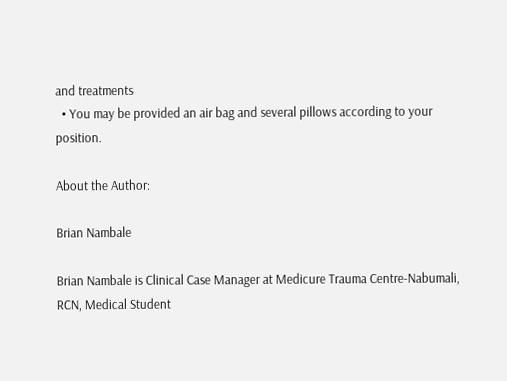and treatments
  • You may be provided an air bag and several pillows according to your position.

About the Author:

Brian Nambale

Brian Nambale is Clinical Case Manager at Medicure Trauma Centre-Nabumali, RCN, Medical Student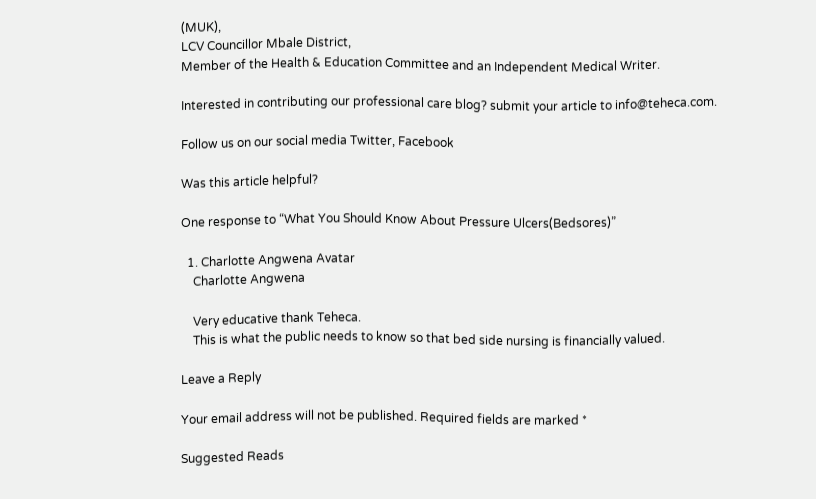(MUK),
LCV Councillor Mbale District,
Member of the Health & Education Committee and an Independent Medical Writer.

Interested in contributing our professional care blog? submit your article to info@teheca.com.

Follow us on our social media Twitter, Facebook

Was this article helpful?

One response to “What You Should Know About Pressure Ulcers(Bedsores)”

  1. Charlotte Angwena Avatar
    Charlotte Angwena

    Very educative thank Teheca.
    This is what the public needs to know so that bed side nursing is financially valued.

Leave a Reply

Your email address will not be published. Required fields are marked *

Suggested Reads